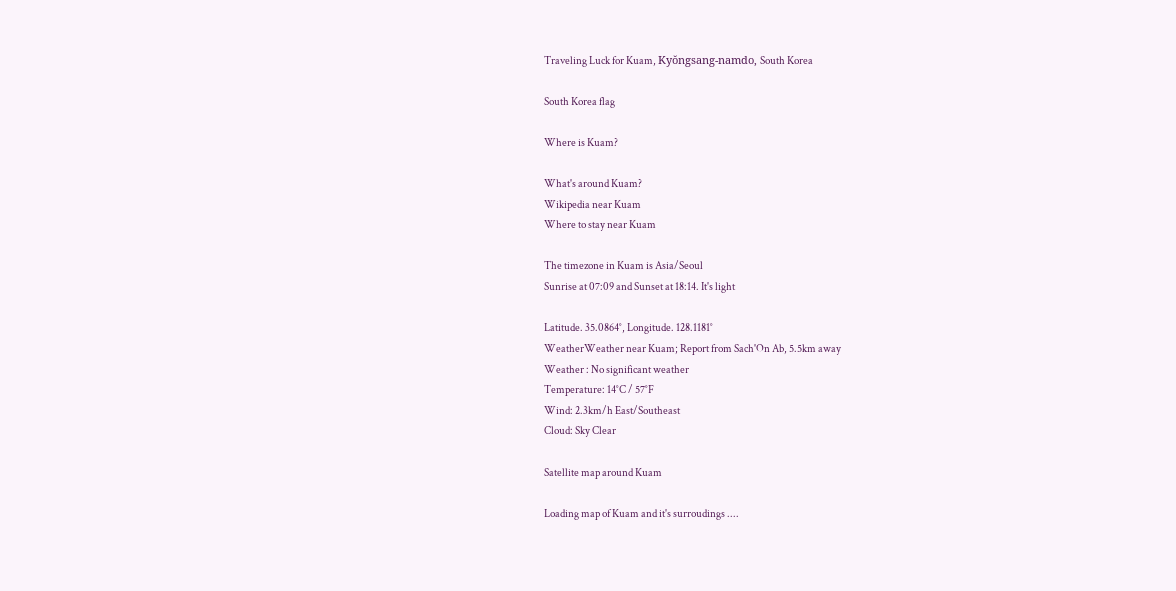Traveling Luck for Kuam, Kyŏngsang-namdo, South Korea

South Korea flag

Where is Kuam?

What's around Kuam?
Wikipedia near Kuam
Where to stay near Kuam

The timezone in Kuam is Asia/Seoul
Sunrise at 07:09 and Sunset at 18:14. It's light

Latitude. 35.0864°, Longitude. 128.1181°
WeatherWeather near Kuam; Report from Sach'On Ab, 5.5km away
Weather : No significant weather
Temperature: 14°C / 57°F
Wind: 2.3km/h East/Southeast
Cloud: Sky Clear

Satellite map around Kuam

Loading map of Kuam and it's surroudings ....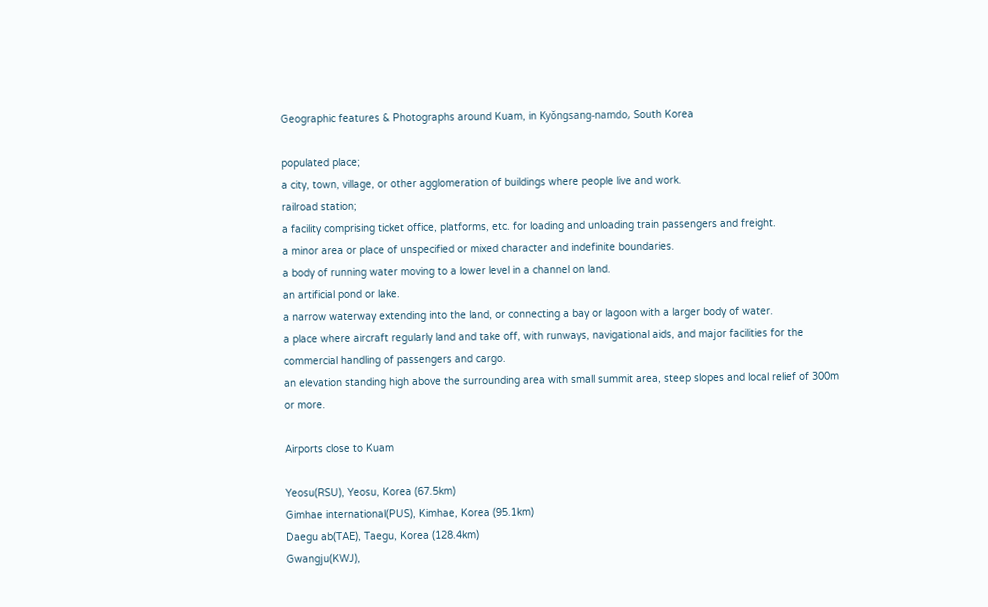Geographic features & Photographs around Kuam, in Kyŏngsang-namdo, South Korea

populated place;
a city, town, village, or other agglomeration of buildings where people live and work.
railroad station;
a facility comprising ticket office, platforms, etc. for loading and unloading train passengers and freight.
a minor area or place of unspecified or mixed character and indefinite boundaries.
a body of running water moving to a lower level in a channel on land.
an artificial pond or lake.
a narrow waterway extending into the land, or connecting a bay or lagoon with a larger body of water.
a place where aircraft regularly land and take off, with runways, navigational aids, and major facilities for the commercial handling of passengers and cargo.
an elevation standing high above the surrounding area with small summit area, steep slopes and local relief of 300m or more.

Airports close to Kuam

Yeosu(RSU), Yeosu, Korea (67.5km)
Gimhae international(PUS), Kimhae, Korea (95.1km)
Daegu ab(TAE), Taegu, Korea (128.4km)
Gwangju(KWJ),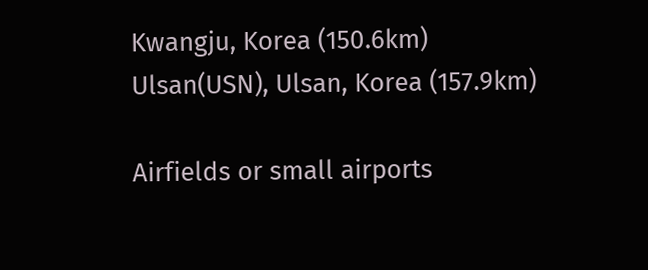Kwangju, Korea (150.6km)
Ulsan(USN), Ulsan, Korea (157.9km)

Airfields or small airports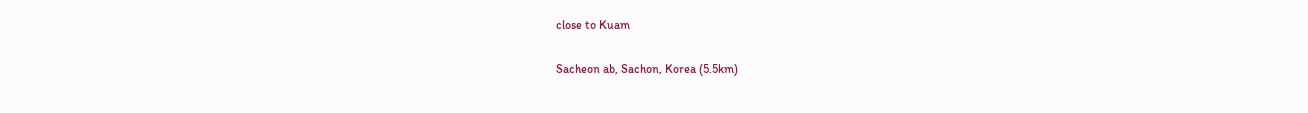close to Kuam

Sacheon ab, Sachon, Korea (5.5km)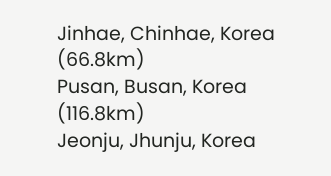Jinhae, Chinhae, Korea (66.8km)
Pusan, Busan, Korea (116.8km)
Jeonju, Jhunju, Korea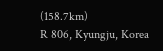(158.7km)
R 806, Kyungju, Korea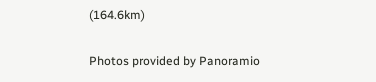(164.6km)

Photos provided by Panoramio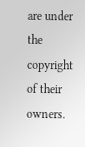are under the copyright of their owners.